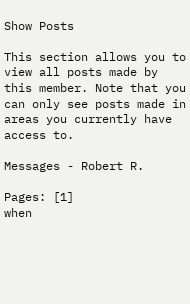Show Posts

This section allows you to view all posts made by this member. Note that you can only see posts made in areas you currently have access to.

Messages - Robert R.

Pages: [1]
when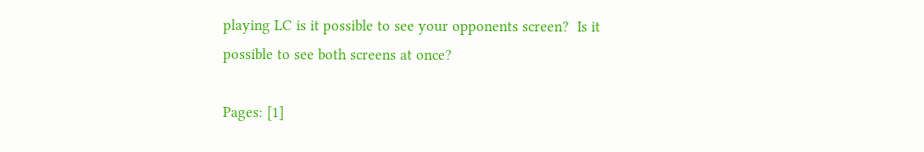playing LC is it possible to see your opponents screen?  Is it possible to see both screens at once?

Pages: [1]